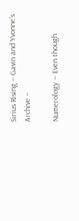Sirius Rising – Gavin and Yvonne’s Archive –

Numerology – Even though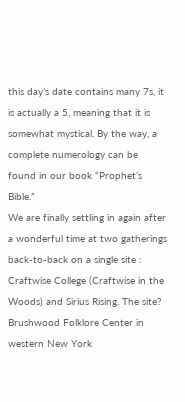this day’s date contains many 7s, it is actually a 5, meaning that it is somewhat mystical. By the way, a complete numerology can be found in our book “Prophet’s Bible.”
We are finally settling in again after a wonderful time at two gatherings back-to-back on a single site : Craftwise College (Craftwise in the Woods) and Sirius Rising. The site? Brushwood Folklore Center in western New York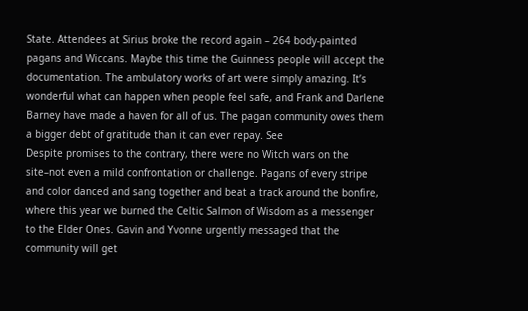State. Attendees at Sirius broke the record again – 264 body-painted pagans and Wiccans. Maybe this time the Guinness people will accept the documentation. The ambulatory works of art were simply amazing. It’s wonderful what can happen when people feel safe, and Frank and Darlene Barney have made a haven for all of us. The pagan community owes them a bigger debt of gratitude than it can ever repay. See
Despite promises to the contrary, there were no Witch wars on the site–not even a mild confrontation or challenge. Pagans of every stripe and color danced and sang together and beat a track around the bonfire, where this year we burned the Celtic Salmon of Wisdom as a messenger to the Elder Ones. Gavin and Yvonne urgently messaged that the community will get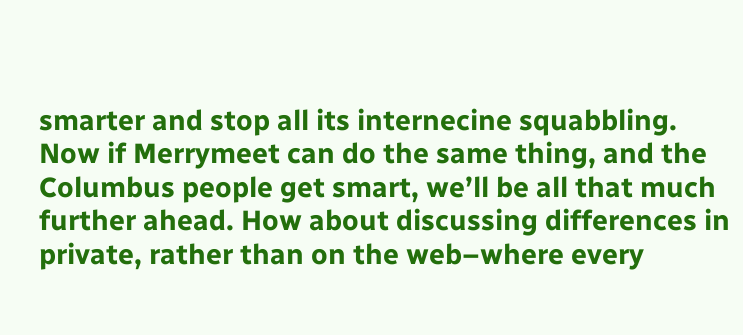smarter and stop all its internecine squabbling. Now if Merrymeet can do the same thing, and the Columbus people get smart, we’ll be all that much further ahead. How about discussing differences in private, rather than on the web–where every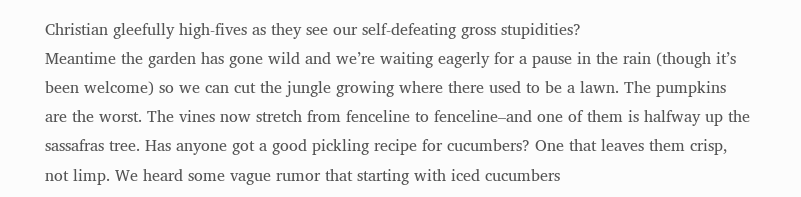Christian gleefully high-fives as they see our self-defeating gross stupidities?
Meantime the garden has gone wild and we’re waiting eagerly for a pause in the rain (though it’s been welcome) so we can cut the jungle growing where there used to be a lawn. The pumpkins are the worst. The vines now stretch from fenceline to fenceline–and one of them is halfway up the sassafras tree. Has anyone got a good pickling recipe for cucumbers? One that leaves them crisp, not limp. We heard some vague rumor that starting with iced cucumbers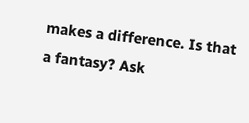makes a difference. Is that a fantasy? Ask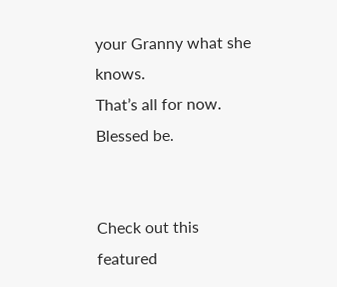your Granny what she knows.
That’s all for now. Blessed be.


Check out this featured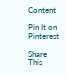Content

Pin It on Pinterest

Share This